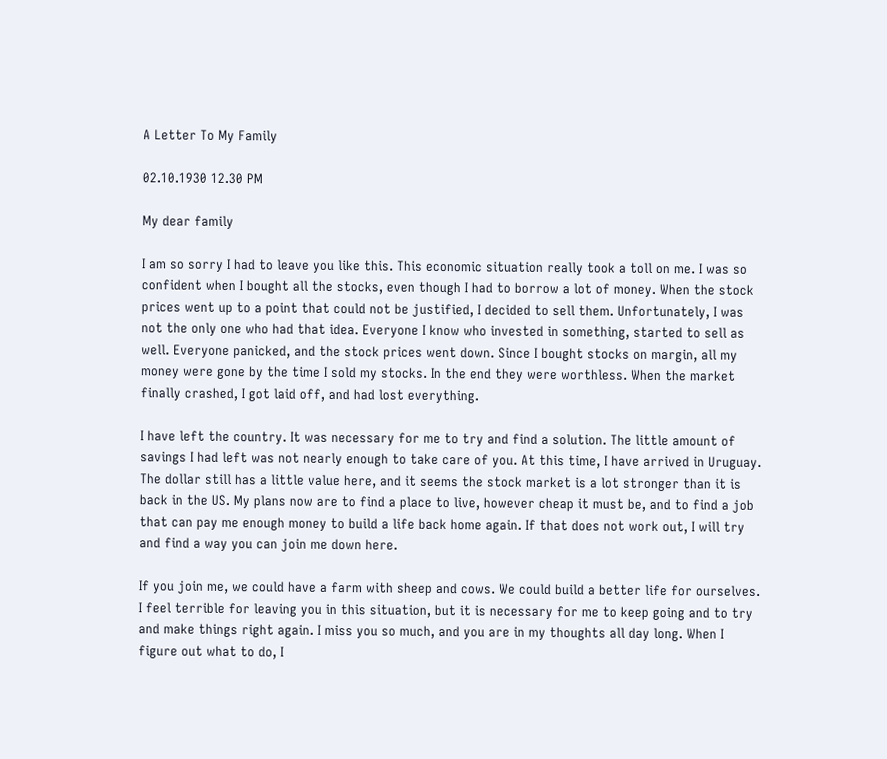A Letter To My Family

02.10.1930 12.30 PM

My dear family

I am so sorry I had to leave you like this. This economic situation really took a toll on me. I was so confident when I bought all the stocks, even though I had to borrow a lot of money. When the stock prices went up to a point that could not be justified, I decided to sell them. Unfortunately, I was not the only one who had that idea. Everyone I know who invested in something, started to sell as well. Everyone panicked, and the stock prices went down. Since I bought stocks on margin, all my money were gone by the time I sold my stocks. In the end they were worthless. When the market finally crashed, I got laid off, and had lost everything.

I have left the country. It was necessary for me to try and find a solution. The little amount of savings I had left was not nearly enough to take care of you. At this time, I have arrived in Uruguay. The dollar still has a little value here, and it seems the stock market is a lot stronger than it is back in the US. My plans now are to find a place to live, however cheap it must be, and to find a job that can pay me enough money to build a life back home again. If that does not work out, I will try and find a way you can join me down here.

If you join me, we could have a farm with sheep and cows. We could build a better life for ourselves. I feel terrible for leaving you in this situation, but it is necessary for me to keep going and to try and make things right again. I miss you so much, and you are in my thoughts all day long. When I figure out what to do, I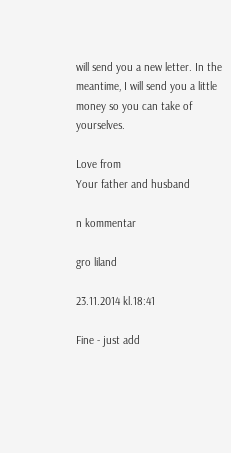will send you a new letter. In the meantime, I will send you a little money so you can take of yourselves.

Love from
Your father and husband

n kommentar

gro liland

23.11.2014 kl.18:41

Fine - just add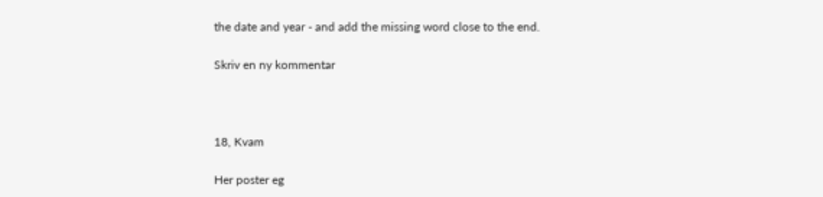the date and year - and add the missing word close to the end.

Skriv en ny kommentar



18, Kvam

Her poster eg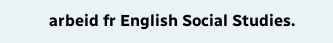arbeid fr English Social Studies.